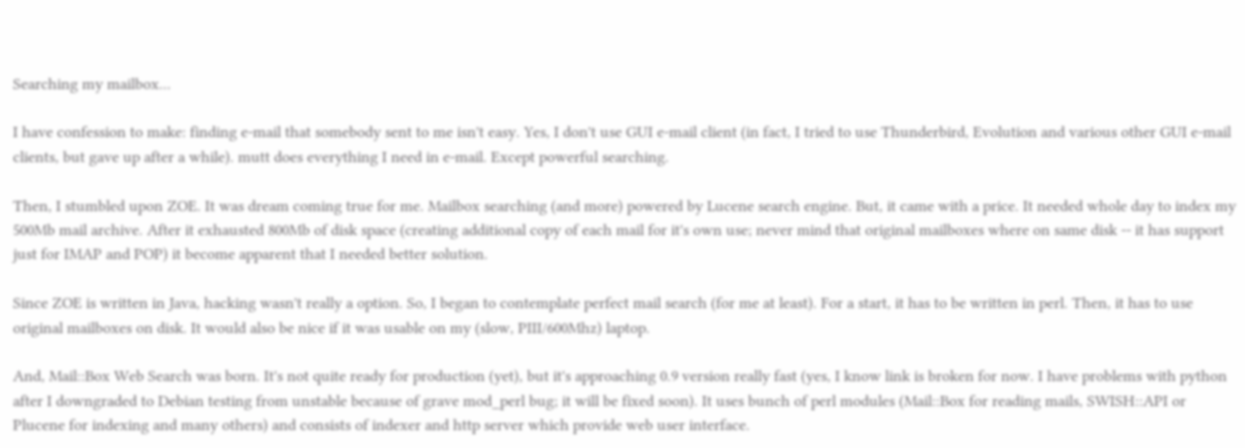Searching my mailbox...

I have confession to make: finding e-mail that somebody sent to me isn't easy. Yes, I don't use GUI e-mail client (in fact, I tried to use Thunderbird, Evolution and various other GUI e-mail clients, but gave up after a while). mutt does everything I need in e-mail. Except powerful searching.

Then, I stumbled upon ZOE. It was dream coming true for me. Mailbox searching (and more) powered by Lucene search engine. But, it came with a price. It needed whole day to index my 500Mb mail archive. After it exhausted 800Mb of disk space (creating additional copy of each mail for it's own use; never mind that original mailboxes where on same disk -- it has support just for IMAP and POP) it become apparent that I needed better solution.

Since ZOE is written in Java, hacking wasn't really a option. So, I began to contemplate perfect mail search (for me at least). For a start, it has to be written in perl. Then, it has to use original mailboxes on disk. It would also be nice if it was usable on my (slow, PIII/600Mhz) laptop.

And, Mail::Box Web Search was born. It's not quite ready for production (yet), but it's approaching 0.9 version really fast (yes, I know link is broken for now. I have problems with python after I downgraded to Debian testing from unstable because of grave mod_perl bug; it will be fixed soon). It uses bunch of perl modules (Mail::Box for reading mails, SWISH::API or Plucene for indexing and many others) and consists of indexer and http server which provide web user interface.